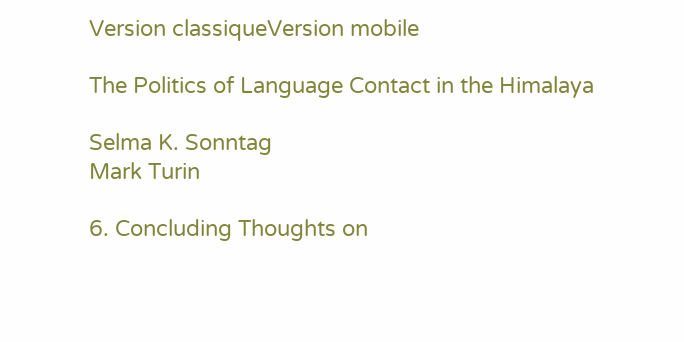Version classiqueVersion mobile

The Politics of Language Contact in the Himalaya

Selma K. Sonntag
Mark Turin

6. Concluding Thoughts on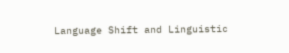Language Shift and Linguistic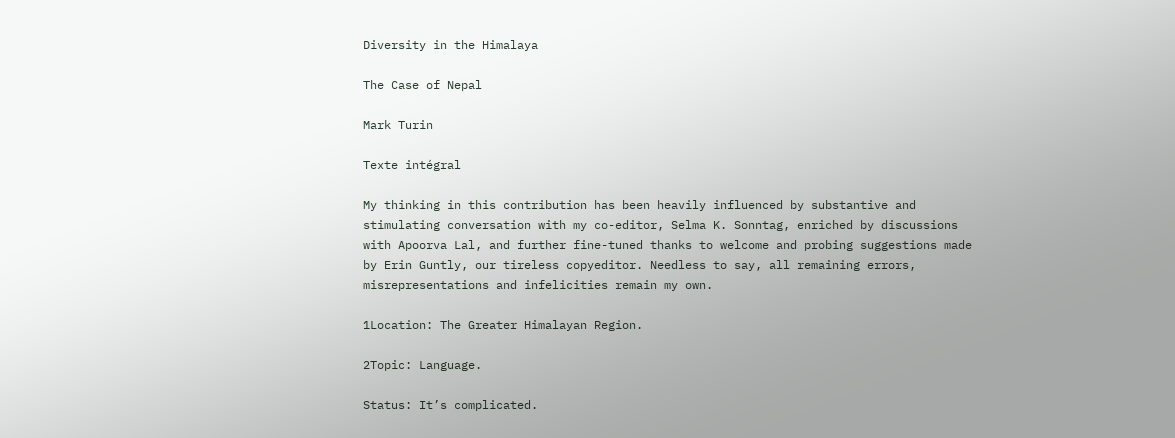Diversity in the Himalaya

The Case of Nepal

Mark Turin

Texte intégral

My thinking in this contribution has been heavily influenced by substantive and stimulating conversation with my co-editor, Selma K. Sonntag, enriched by discussions with Apoorva Lal, and further fine-tuned thanks to welcome and probing suggestions made by Erin Guntly, our tireless copyeditor. Needless to say, all remaining errors, misrepresentations and infelicities remain my own.

1Location: The Greater Himalayan Region.

2Topic: Language.

Status: It’s complicated.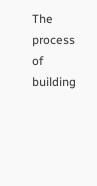The process of building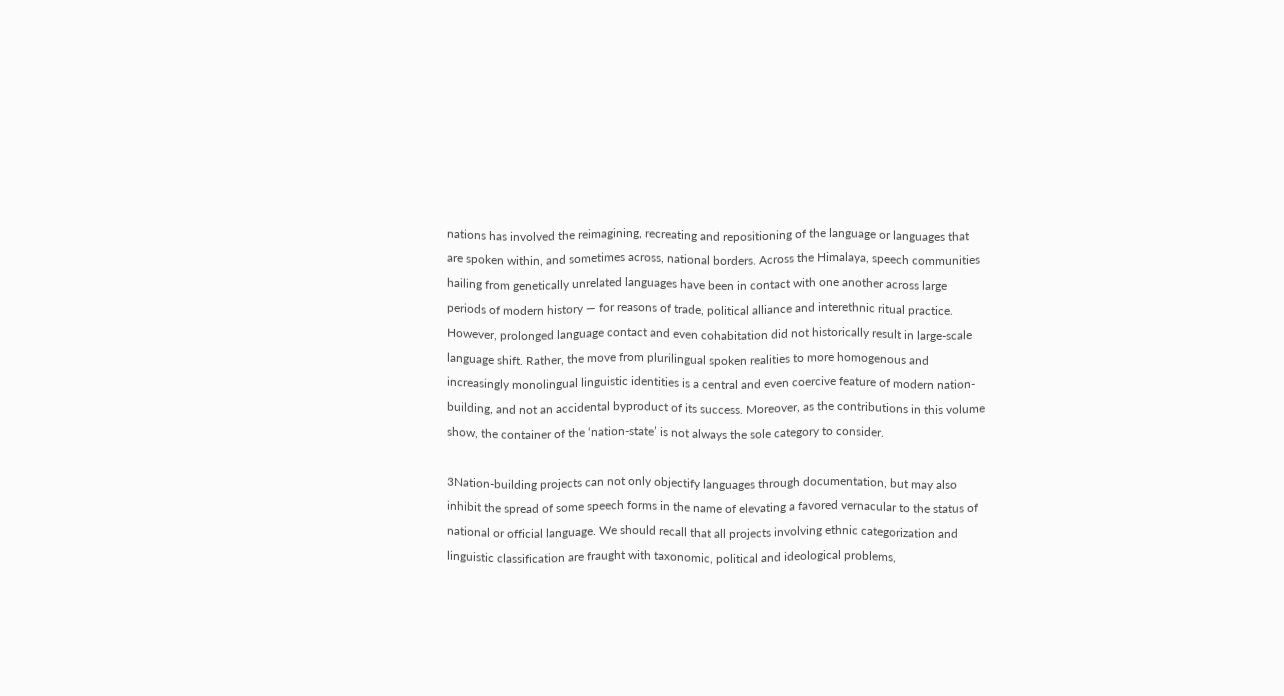nations has involved the reimagining, recreating and repositioning of the language or languages that are spoken within, and sometimes across, national borders. Across the Himalaya, speech communities hailing from genetically unrelated languages have been in contact with one another across large periods of modern history — for reasons of trade, political alliance and interethnic ritual practice. However, prolonged language contact and even cohabitation did not historically result in large-scale language shift. Rather, the move from plurilingual spoken realities to more homogenous and increasingly monolingual linguistic identities is a central and even coercive feature of modern nation-building, and not an accidental byproduct of its success. Moreover, as the contributions in this volume show, the container of the ‘nation-state’ is not always the sole category to consider.

3Nation-building projects can not only objectify languages through documentation, but may also inhibit the spread of some speech forms in the name of elevating a favored vernacular to the status of national or official language. We should recall that all projects involving ethnic categorization and linguistic classification are fraught with taxonomic, political and ideological problems,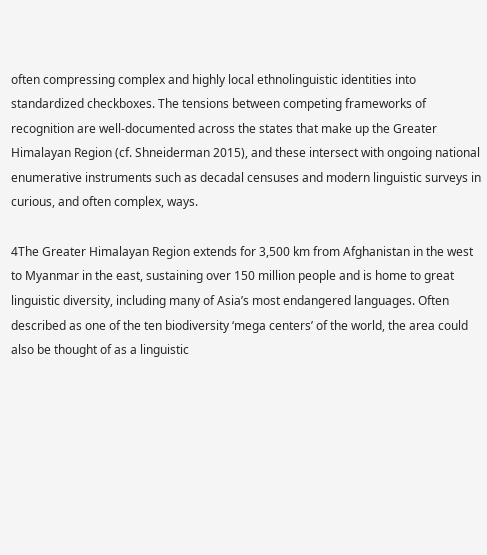often compressing complex and highly local ethnolinguistic identities into standardized checkboxes. The tensions between competing frameworks of recognition are well-documented across the states that make up the Greater Himalayan Region (cf. Shneiderman 2015), and these intersect with ongoing national enumerative instruments such as decadal censuses and modern linguistic surveys in curious, and often complex, ways.

4The Greater Himalayan Region extends for 3,500 km from Afghanistan in the west to Myanmar in the east, sustaining over 150 million people and is home to great linguistic diversity, including many of Asia’s most endangered languages. Often described as one of the ten biodiversity ‘mega centers’ of the world, the area could also be thought of as a linguistic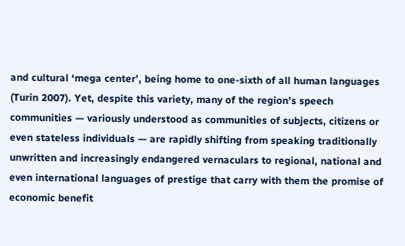and cultural ‘mega center’, being home to one-sixth of all human languages (Turin 2007). Yet, despite this variety, many of the region’s speech communities — variously understood as communities of subjects, citizens or even stateless individuals — are rapidly shifting from speaking traditionally unwritten and increasingly endangered vernaculars to regional, national and even international languages of prestige that carry with them the promise of economic benefit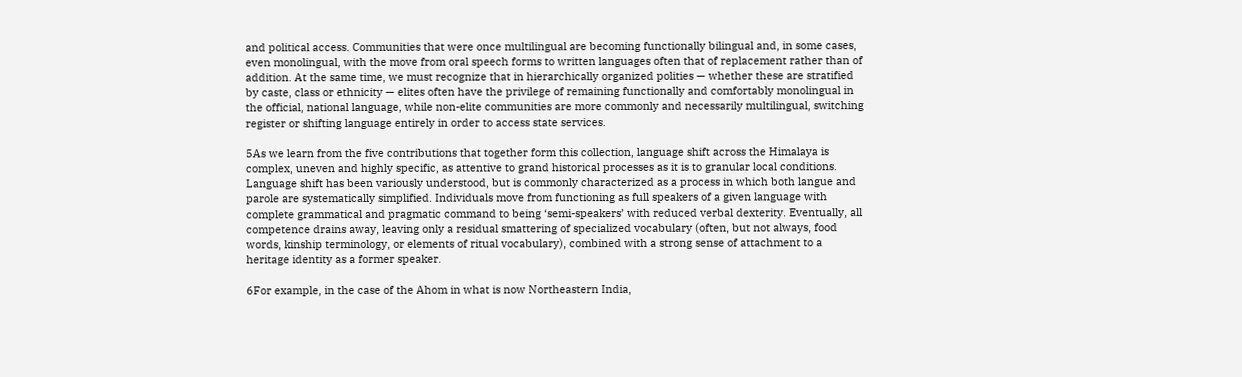and political access. Communities that were once multilingual are becoming functionally bilingual and, in some cases, even monolingual, with the move from oral speech forms to written languages often that of replacement rather than of addition. At the same time, we must recognize that in hierarchically organized polities — whether these are stratified by caste, class or ethnicity — elites often have the privilege of remaining functionally and comfortably monolingual in the official, national language, while non-elite communities are more commonly and necessarily multilingual, switching register or shifting language entirely in order to access state services.

5As we learn from the five contributions that together form this collection, language shift across the Himalaya is complex, uneven and highly specific, as attentive to grand historical processes as it is to granular local conditions. Language shift has been variously understood, but is commonly characterized as a process in which both langue and parole are systematically simplified. Individuals move from functioning as full speakers of a given language with complete grammatical and pragmatic command to being ‘semi-speakers’ with reduced verbal dexterity. Eventually, all competence drains away, leaving only a residual smattering of specialized vocabulary (often, but not always, food words, kinship terminology, or elements of ritual vocabulary), combined with a strong sense of attachment to a heritage identity as a former speaker.

6For example, in the case of the Ahom in what is now Northeastern India,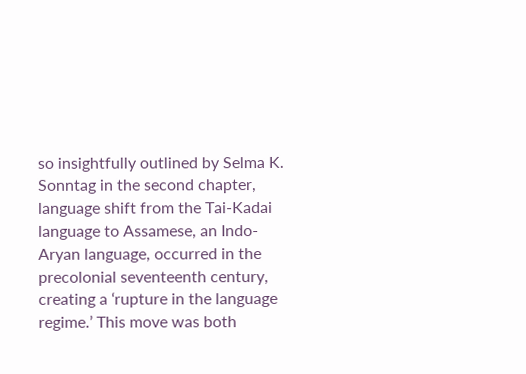so insightfully outlined by Selma K. Sonntag in the second chapter, language shift from the Tai-Kadai language to Assamese, an Indo-Aryan language, occurred in the precolonial seventeenth century, creating a ‘rupture in the language regime.’ This move was both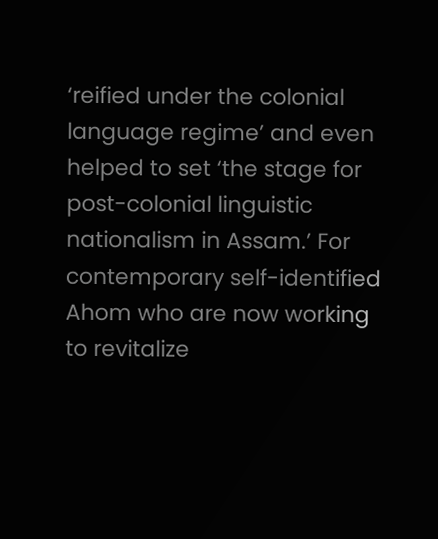‘reified under the colonial language regime’ and even helped to set ‘the stage for post-colonial linguistic nationalism in Assam.’ For contemporary self-identified Ahom who are now working to revitalize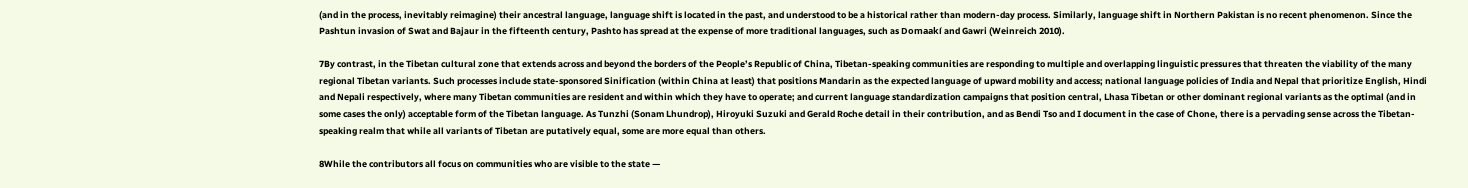(and in the process, inevitably reimagine) their ancestral language, language shift is located in the past, and understood to be a historical rather than modern-day process. Similarly, language shift in Northern Pakistan is no recent phenomenon. Since the Pashtun invasion of Swat and Bajaur in the fifteenth century, Pashto has spread at the expense of more traditional languages, such as Domaakí and Gawri (Weinreich 2010).

7By contrast, in the Tibetan cultural zone that extends across and beyond the borders of the People’s Republic of China, Tibetan-speaking communities are responding to multiple and overlapping linguistic pressures that threaten the viability of the many regional Tibetan variants. Such processes include state-sponsored Sinification (within China at least) that positions Mandarin as the expected language of upward mobility and access; national language policies of India and Nepal that prioritize English, Hindi and Nepali respectively, where many Tibetan communities are resident and within which they have to operate; and current language standardization campaigns that position central, Lhasa Tibetan or other dominant regional variants as the optimal (and in some cases the only) acceptable form of the Tibetan language. As Tunzhi (Sonam Lhundrop), Hiroyuki Suzuki and Gerald Roche detail in their contribution, and as Bendi Tso and I document in the case of Chone, there is a pervading sense across the Tibetan-speaking realm that while all variants of Tibetan are putatively equal, some are more equal than others.

8While the contributors all focus on communities who are visible to the state —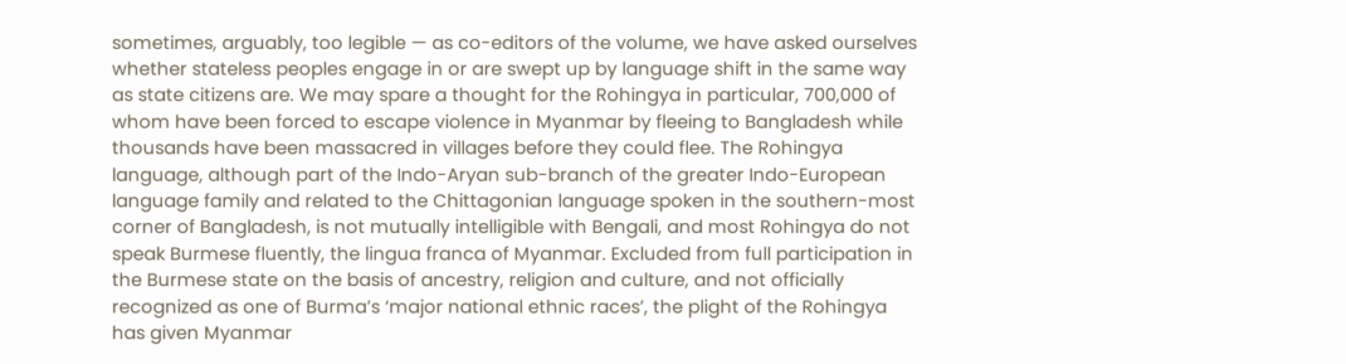sometimes, arguably, too legible — as co-editors of the volume, we have asked ourselves whether stateless peoples engage in or are swept up by language shift in the same way as state citizens are. We may spare a thought for the Rohingya in particular, 700,000 of whom have been forced to escape violence in Myanmar by fleeing to Bangladesh while thousands have been massacred in villages before they could flee. The Rohingya language, although part of the Indo-Aryan sub-branch of the greater Indo-European language family and related to the Chittagonian language spoken in the southern-most corner of Bangladesh, is not mutually intelligible with Bengali, and most Rohingya do not speak Burmese fluently, the lingua franca of Myanmar. Excluded from full participation in the Burmese state on the basis of ancestry, religion and culture, and not officially recognized as one of Burma’s ‘major national ethnic races’, the plight of the Rohingya has given Myanmar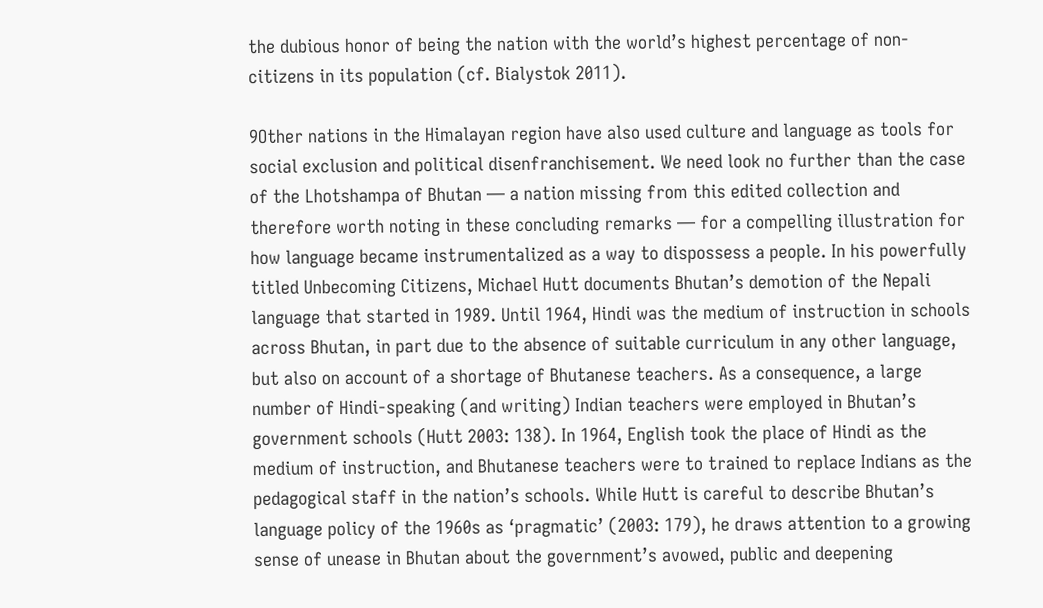the dubious honor of being the nation with the world’s highest percentage of non-citizens in its population (cf. Bialystok 2011).

9Other nations in the Himalayan region have also used culture and language as tools for social exclusion and political disenfranchisement. We need look no further than the case of the Lhotshampa of Bhutan — a nation missing from this edited collection and therefore worth noting in these concluding remarks — for a compelling illustration for how language became instrumentalized as a way to dispossess a people. In his powerfully titled Unbecoming Citizens, Michael Hutt documents Bhutan’s demotion of the Nepali language that started in 1989. Until 1964, Hindi was the medium of instruction in schools across Bhutan, in part due to the absence of suitable curriculum in any other language, but also on account of a shortage of Bhutanese teachers. As a consequence, a large number of Hindi-speaking (and writing) Indian teachers were employed in Bhutan’s government schools (Hutt 2003: 138). In 1964, English took the place of Hindi as the medium of instruction, and Bhutanese teachers were to trained to replace Indians as the pedagogical staff in the nation’s schools. While Hutt is careful to describe Bhutan’s language policy of the 1960s as ‘pragmatic’ (2003: 179), he draws attention to a growing sense of unease in Bhutan about the government’s avowed, public and deepening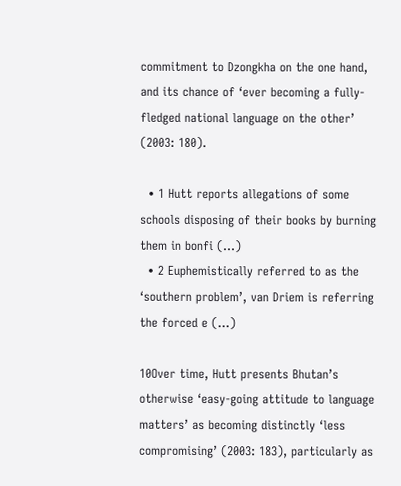commitment to Dzongkha on the one hand, and its chance of ‘ever becoming a fully-fledged national language on the other’ (2003: 180).

  • 1 Hutt reports allegations of some schools disposing of their books by burning them in bonfi (...)
  • 2 Euphemistically referred to as the ‘southern problem’, van Driem is referring the forced e (...)

10Over time, Hutt presents Bhutan’s otherwise ‘easy-going attitude to language matters’ as becoming distinctly ‘less compromising’ (2003: 183), particularly as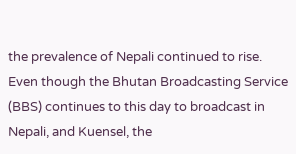the prevalence of Nepali continued to rise. Even though the Bhutan Broadcasting Service (BBS) continues to this day to broadcast in Nepali, and Kuensel, the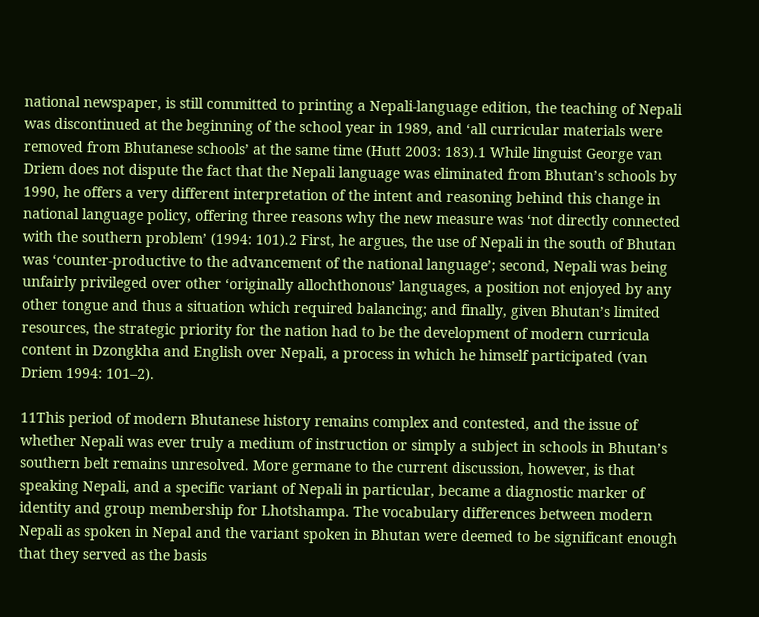national newspaper, is still committed to printing a Nepali-language edition, the teaching of Nepali was discontinued at the beginning of the school year in 1989, and ‘all curricular materials were removed from Bhutanese schools’ at the same time (Hutt 2003: 183).1 While linguist George van Driem does not dispute the fact that the Nepali language was eliminated from Bhutan’s schools by 1990, he offers a very different interpretation of the intent and reasoning behind this change in national language policy, offering three reasons why the new measure was ‘not directly connected with the southern problem’ (1994: 101).2 First, he argues, the use of Nepali in the south of Bhutan was ‘counter-productive to the advancement of the national language’; second, Nepali was being unfairly privileged over other ‘originally allochthonous’ languages, a position not enjoyed by any other tongue and thus a situation which required balancing; and finally, given Bhutan’s limited resources, the strategic priority for the nation had to be the development of modern curricula content in Dzongkha and English over Nepali, a process in which he himself participated (van Driem 1994: 101–2).

11This period of modern Bhutanese history remains complex and contested, and the issue of whether Nepali was ever truly a medium of instruction or simply a subject in schools in Bhutan’s southern belt remains unresolved. More germane to the current discussion, however, is that speaking Nepali, and a specific variant of Nepali in particular, became a diagnostic marker of identity and group membership for Lhotshampa. The vocabulary differences between modern Nepali as spoken in Nepal and the variant spoken in Bhutan were deemed to be significant enough that they served as the basis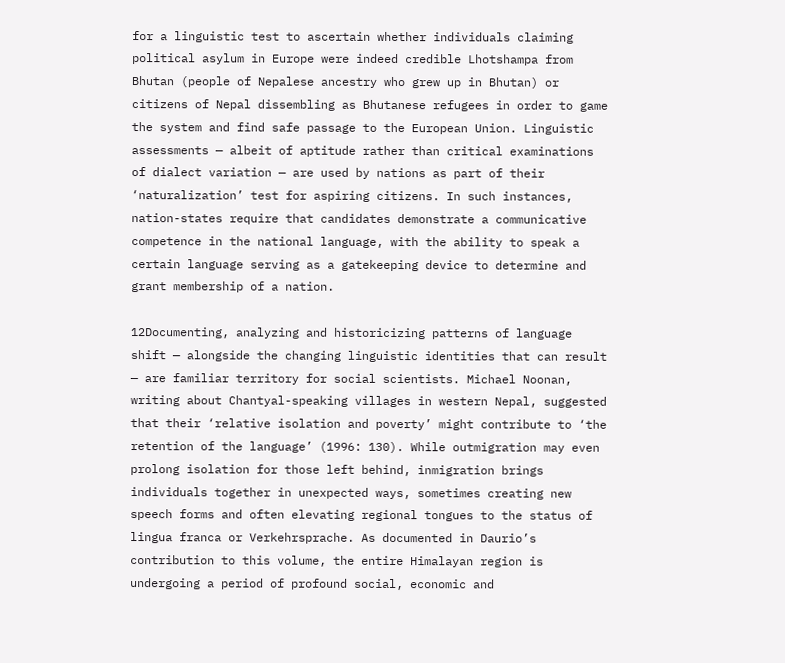for a linguistic test to ascertain whether individuals claiming political asylum in Europe were indeed credible Lhotshampa from Bhutan (people of Nepalese ancestry who grew up in Bhutan) or citizens of Nepal dissembling as Bhutanese refugees in order to game the system and find safe passage to the European Union. Linguistic assessments — albeit of aptitude rather than critical examinations of dialect variation — are used by nations as part of their ‘naturalization’ test for aspiring citizens. In such instances, nation-states require that candidates demonstrate a communicative competence in the national language, with the ability to speak a certain language serving as a gatekeeping device to determine and grant membership of a nation.

12Documenting, analyzing and historicizing patterns of language shift — alongside the changing linguistic identities that can result — are familiar territory for social scientists. Michael Noonan, writing about Chantyal-speaking villages in western Nepal, suggested that their ‘relative isolation and poverty’ might contribute to ‘the retention of the language’ (1996: 130). While outmigration may even prolong isolation for those left behind, inmigration brings individuals together in unexpected ways, sometimes creating new speech forms and often elevating regional tongues to the status of lingua franca or Verkehrsprache. As documented in Daurio’s contribution to this volume, the entire Himalayan region is undergoing a period of profound social, economic and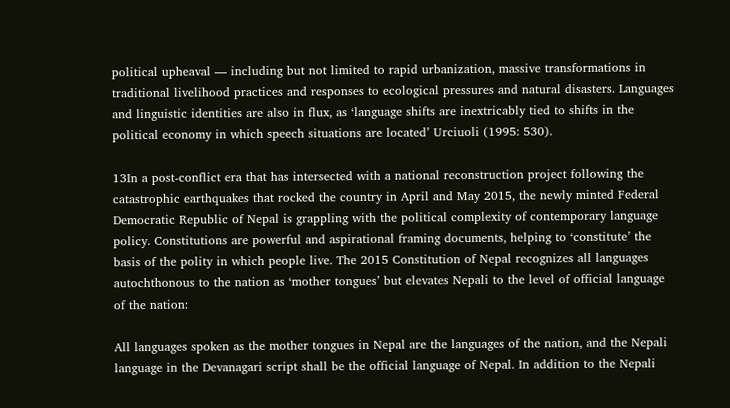political upheaval — including but not limited to rapid urbanization, massive transformations in traditional livelihood practices and responses to ecological pressures and natural disasters. Languages and linguistic identities are also in flux, as ‘language shifts are inextricably tied to shifts in the political economy in which speech situations are located’ Urciuoli (1995: 530).

13In a post-conflict era that has intersected with a national reconstruction project following the catastrophic earthquakes that rocked the country in April and May 2015, the newly minted Federal Democratic Republic of Nepal is grappling with the political complexity of contemporary language policy. Constitutions are powerful and aspirational framing documents, helping to ‘constitute’ the basis of the polity in which people live. The 2015 Constitution of Nepal recognizes all languages autochthonous to the nation as ‘mother tongues’ but elevates Nepali to the level of official language of the nation:

All languages spoken as the mother tongues in Nepal are the languages of the nation, and the Nepali language in the Devanagari script shall be the official language of Nepal. In addition to the Nepali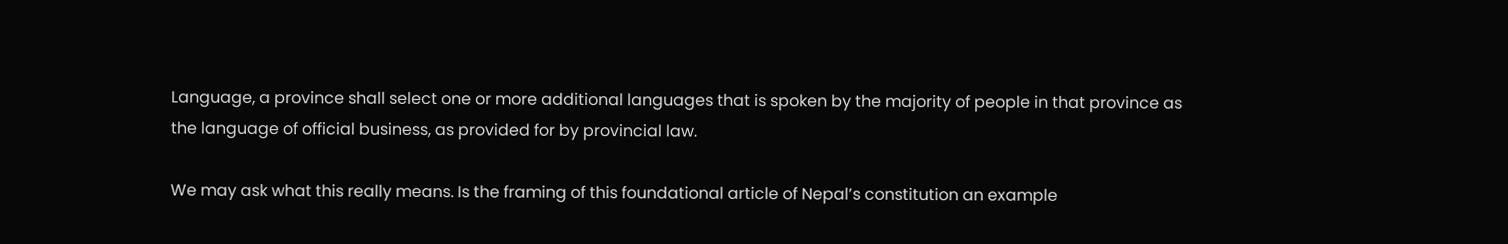Language, a province shall select one or more additional languages that is spoken by the majority of people in that province as the language of official business, as provided for by provincial law.

We may ask what this really means. Is the framing of this foundational article of Nepal’s constitution an example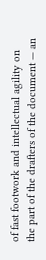of fast footwork and intellectual agility on the part of the drafters of the document — an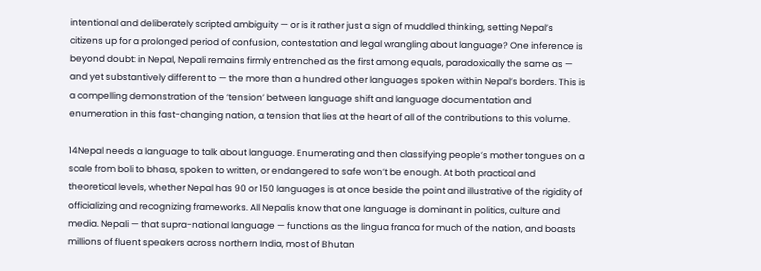intentional and deliberately scripted ambiguity — or is it rather just a sign of muddled thinking, setting Nepal’s citizens up for a prolonged period of confusion, contestation and legal wrangling about language? One inference is beyond doubt: in Nepal, Nepali remains firmly entrenched as the first among equals, paradoxically the same as — and yet substantively different to — the more than a hundred other languages spoken within Nepal’s borders. This is a compelling demonstration of the ‘tension’ between language shift and language documentation and enumeration in this fast-changing nation, a tension that lies at the heart of all of the contributions to this volume.

14Nepal needs a language to talk about language. Enumerating and then classifying people’s mother tongues on a scale from boli to bhasa, spoken to written, or endangered to safe won’t be enough. At both practical and theoretical levels, whether Nepal has 90 or 150 languages is at once beside the point and illustrative of the rigidity of officializing and recognizing frameworks. All Nepalis know that one language is dominant in politics, culture and media. Nepali — that supra-national language — functions as the lingua franca for much of the nation, and boasts millions of fluent speakers across northern India, most of Bhutan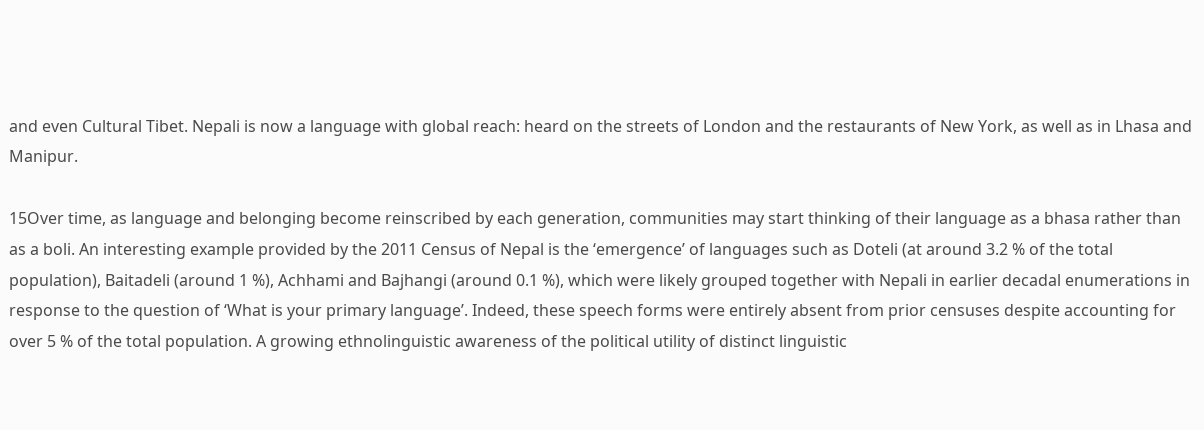and even Cultural Tibet. Nepali is now a language with global reach: heard on the streets of London and the restaurants of New York, as well as in Lhasa and Manipur.

15Over time, as language and belonging become reinscribed by each generation, communities may start thinking of their language as a bhasa rather than as a boli. An interesting example provided by the 2011 Census of Nepal is the ‘emergence’ of languages such as Doteli (at around 3.2 % of the total population), Baitadeli (around 1 %), Achhami and Bajhangi (around 0.1 %), which were likely grouped together with Nepali in earlier decadal enumerations in response to the question of ‘What is your primary language’. Indeed, these speech forms were entirely absent from prior censuses despite accounting for over 5 % of the total population. A growing ethnolinguistic awareness of the political utility of distinct linguistic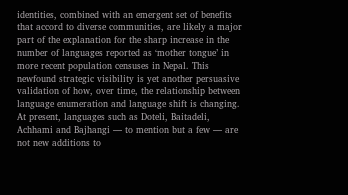identities, combined with an emergent set of benefits that accord to diverse communities, are likely a major part of the explanation for the sharp increase in the number of languages reported as ‘mother tongue’ in more recent population censuses in Nepal. This newfound strategic visibility is yet another persuasive validation of how, over time, the relationship between language enumeration and language shift is changing. At present, languages such as Doteli, Baitadeli, Achhami and Bajhangi — to mention but a few — are not new additions to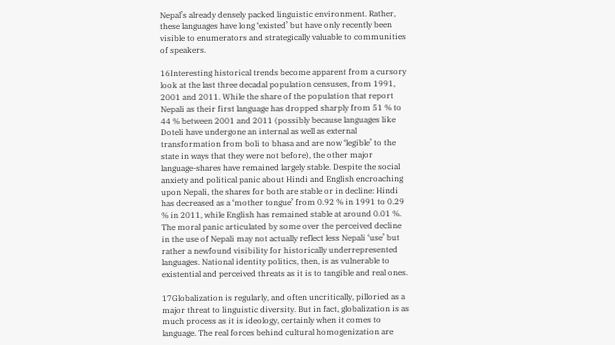Nepal’s already densely packed linguistic environment. Rather, these languages have long ‘existed’ but have only recently been visible to enumerators and strategically valuable to communities of speakers.

16Interesting historical trends become apparent from a cursory look at the last three decadal population censuses, from 1991, 2001 and 2011. While the share of the population that report Nepali as their first language has dropped sharply from 51 % to 44 % between 2001 and 2011 (possibly because languages like Doteli have undergone an internal as well as external transformation from boli to bhasa and are now ‘legible’ to the state in ways that they were not before), the other major language-shares have remained largely stable. Despite the social anxiety and political panic about Hindi and English encroaching upon Nepali, the shares for both are stable or in decline: Hindi has decreased as a ‘mother tongue’ from 0.92 % in 1991 to 0.29 % in 2011, while English has remained stable at around 0.01 %. The moral panic articulated by some over the perceived decline in the use of Nepali may not actually reflect less Nepali ‘use’ but rather a newfound visibility for historically underrepresented languages. National identity politics, then, is as vulnerable to existential and perceived threats as it is to tangible and real ones.

17Globalization is regularly, and often uncritically, pilloried as a major threat to linguistic diversity. But in fact, globalization is as much process as it is ideology, certainly when it comes to language. The real forces behind cultural homogenization are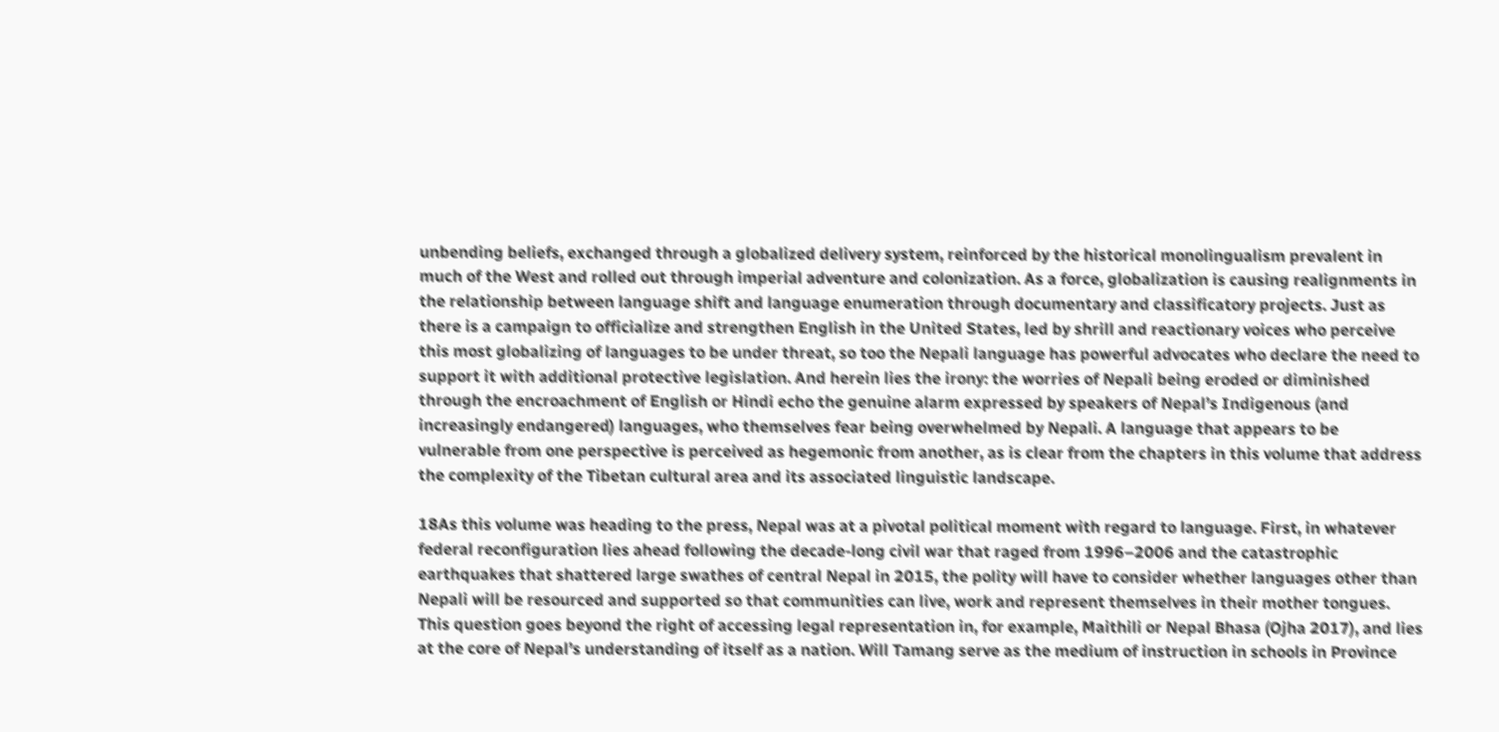unbending beliefs, exchanged through a globalized delivery system, reinforced by the historical monolingualism prevalent in much of the West and rolled out through imperial adventure and colonization. As a force, globalization is causing realignments in the relationship between language shift and language enumeration through documentary and classificatory projects. Just as there is a campaign to officialize and strengthen English in the United States, led by shrill and reactionary voices who perceive this most globalizing of languages to be under threat, so too the Nepali language has powerful advocates who declare the need to support it with additional protective legislation. And herein lies the irony: the worries of Nepali being eroded or diminished through the encroachment of English or Hindi echo the genuine alarm expressed by speakers of Nepal’s Indigenous (and increasingly endangered) languages, who themselves fear being overwhelmed by Nepali. A language that appears to be vulnerable from one perspective is perceived as hegemonic from another, as is clear from the chapters in this volume that address the complexity of the Tibetan cultural area and its associated linguistic landscape.

18As this volume was heading to the press, Nepal was at a pivotal political moment with regard to language. First, in whatever federal reconfiguration lies ahead following the decade-long civil war that raged from 1996–2006 and the catastrophic earthquakes that shattered large swathes of central Nepal in 2015, the polity will have to consider whether languages other than Nepali will be resourced and supported so that communities can live, work and represent themselves in their mother tongues. This question goes beyond the right of accessing legal representation in, for example, Maithili or Nepal Bhasa (Ojha 2017), and lies at the core of Nepal’s understanding of itself as a nation. Will Tamang serve as the medium of instruction in schools in Province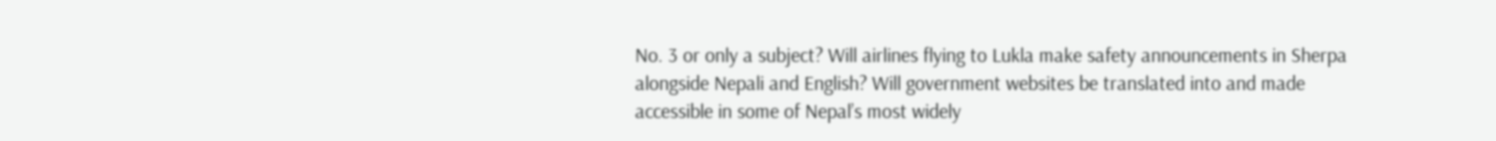No. 3 or only a subject? Will airlines flying to Lukla make safety announcements in Sherpa alongside Nepali and English? Will government websites be translated into and made accessible in some of Nepal’s most widely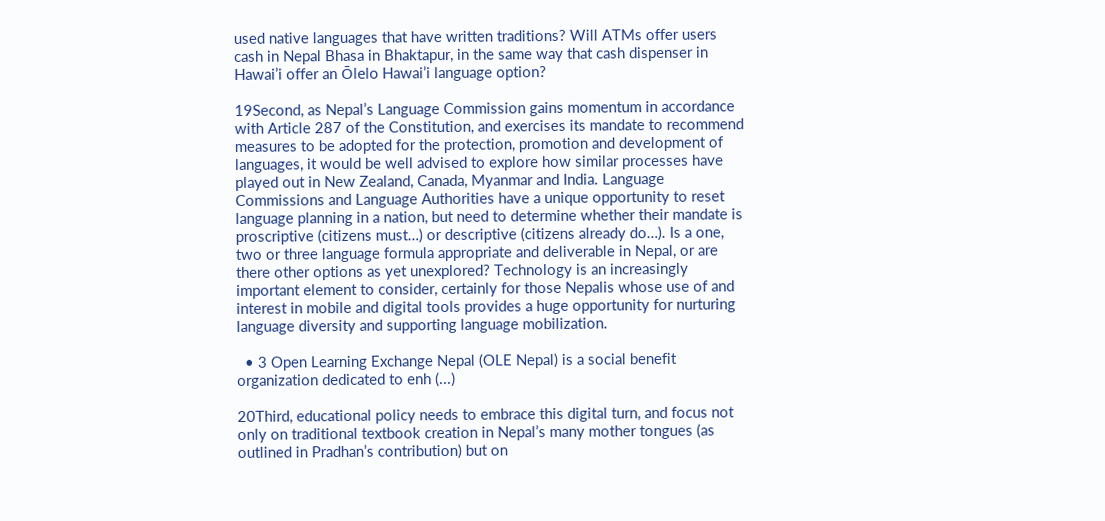used native languages that have written traditions? Will ATMs offer users cash in Nepal Bhasa in Bhaktapur, in the same way that cash dispenser in Hawai’i offer an Ōlelo Hawai’i language option?

19Second, as Nepal’s Language Commission gains momentum in accordance with Article 287 of the Constitution, and exercises its mandate to recommend measures to be adopted for the protection, promotion and development of languages, it would be well advised to explore how similar processes have played out in New Zealand, Canada, Myanmar and India. Language Commissions and Language Authorities have a unique opportunity to reset language planning in a nation, but need to determine whether their mandate is proscriptive (citizens must…) or descriptive (citizens already do…). Is a one, two or three language formula appropriate and deliverable in Nepal, or are there other options as yet unexplored? Technology is an increasingly important element to consider, certainly for those Nepalis whose use of and interest in mobile and digital tools provides a huge opportunity for nurturing language diversity and supporting language mobilization.

  • 3 Open Learning Exchange Nepal (OLE Nepal) is a social benefit organization dedicated to enh (...)

20Third, educational policy needs to embrace this digital turn, and focus not only on traditional textbook creation in Nepal’s many mother tongues (as outlined in Pradhan’s contribution) but on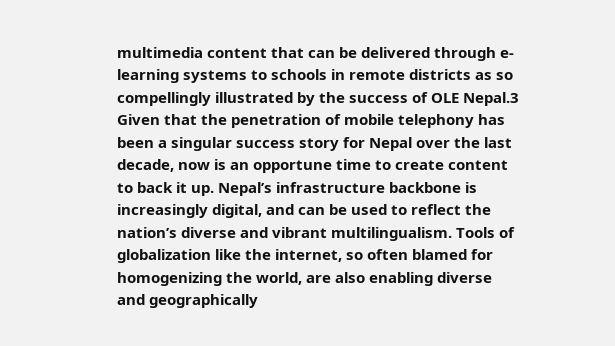multimedia content that can be delivered through e-learning systems to schools in remote districts as so compellingly illustrated by the success of OLE Nepal.3 Given that the penetration of mobile telephony has been a singular success story for Nepal over the last decade, now is an opportune time to create content to back it up. Nepal’s infrastructure backbone is increasingly digital, and can be used to reflect the nation’s diverse and vibrant multilingualism. Tools of globalization like the internet, so often blamed for homogenizing the world, are also enabling diverse and geographically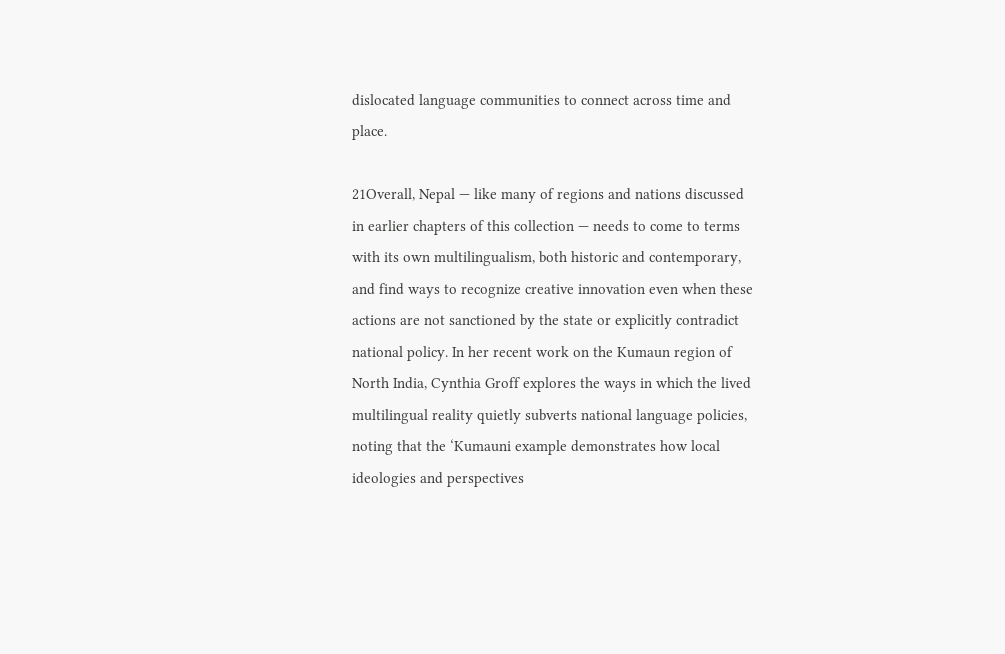dislocated language communities to connect across time and place.

21Overall, Nepal — like many of regions and nations discussed in earlier chapters of this collection — needs to come to terms with its own multilingualism, both historic and contemporary, and find ways to recognize creative innovation even when these actions are not sanctioned by the state or explicitly contradict national policy. In her recent work on the Kumaun region of North India, Cynthia Groff explores the ways in which the lived multilingual reality quietly subverts national language policies, noting that the ‘Kumauni example demonstrates how local ideologies and perspectives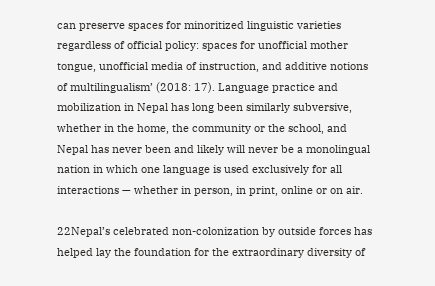can preserve spaces for minoritized linguistic varieties regardless of official policy: spaces for unofficial mother tongue, unofficial media of instruction, and additive notions of multilingualism’ (2018: 17). Language practice and mobilization in Nepal has long been similarly subversive, whether in the home, the community or the school, and Nepal has never been and likely will never be a monolingual nation in which one language is used exclusively for all interactions — whether in person, in print, online or on air.

22Nepal’s celebrated non-colonization by outside forces has helped lay the foundation for the extraordinary diversity of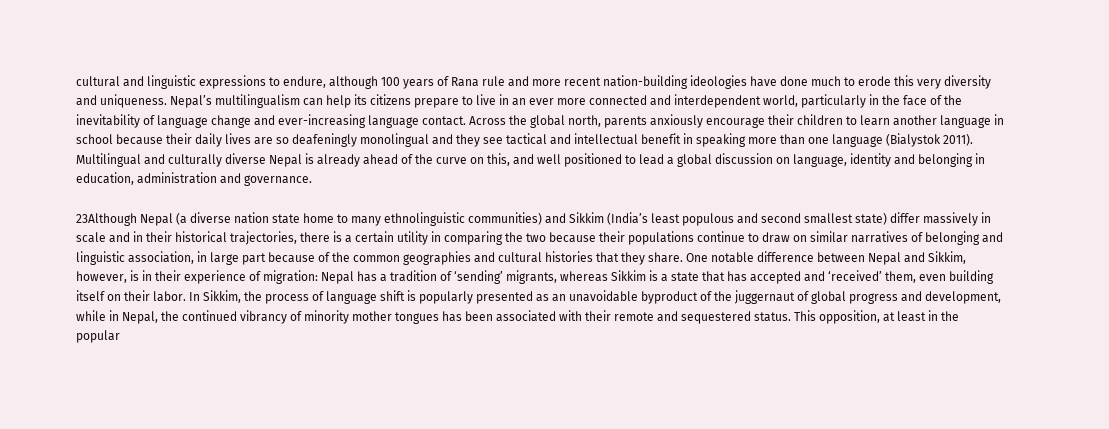cultural and linguistic expressions to endure, although 100 years of Rana rule and more recent nation-building ideologies have done much to erode this very diversity and uniqueness. Nepal’s multilingualism can help its citizens prepare to live in an ever more connected and interdependent world, particularly in the face of the inevitability of language change and ever-increasing language contact. Across the global north, parents anxiously encourage their children to learn another language in school because their daily lives are so deafeningly monolingual and they see tactical and intellectual benefit in speaking more than one language (Bialystok 2011). Multilingual and culturally diverse Nepal is already ahead of the curve on this, and well positioned to lead a global discussion on language, identity and belonging in education, administration and governance.

23Although Nepal (a diverse nation state home to many ethnolinguistic communities) and Sikkim (India’s least populous and second smallest state) differ massively in scale and in their historical trajectories, there is a certain utility in comparing the two because their populations continue to draw on similar narratives of belonging and linguistic association, in large part because of the common geographies and cultural histories that they share. One notable difference between Nepal and Sikkim, however, is in their experience of migration: Nepal has a tradition of ‘sending’ migrants, whereas Sikkim is a state that has accepted and ‘received’ them, even building itself on their labor. In Sikkim, the process of language shift is popularly presented as an unavoidable byproduct of the juggernaut of global progress and development, while in Nepal, the continued vibrancy of minority mother tongues has been associated with their remote and sequestered status. This opposition, at least in the popular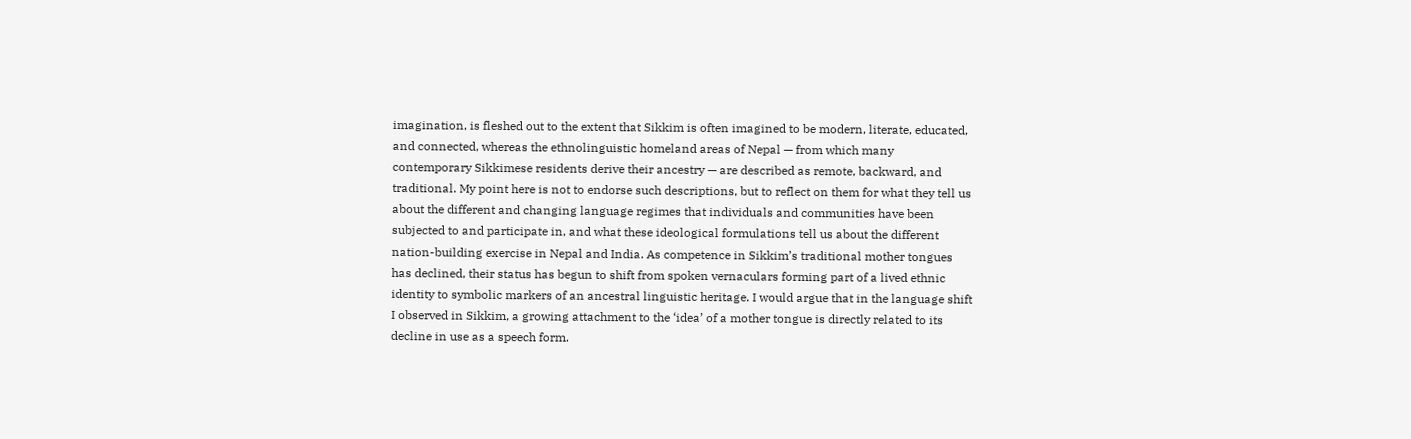imagination, is fleshed out to the extent that Sikkim is often imagined to be modern, literate, educated, and connected, whereas the ethnolinguistic homeland areas of Nepal — from which many contemporary Sikkimese residents derive their ancestry — are described as remote, backward, and traditional. My point here is not to endorse such descriptions, but to reflect on them for what they tell us about the different and changing language regimes that individuals and communities have been subjected to and participate in, and what these ideological formulations tell us about the different nation-building exercise in Nepal and India. As competence in Sikkim’s traditional mother tongues has declined, their status has begun to shift from spoken vernaculars forming part of a lived ethnic identity to symbolic markers of an ancestral linguistic heritage. I would argue that in the language shift I observed in Sikkim, a growing attachment to the ‘idea’ of a mother tongue is directly related to its decline in use as a speech form.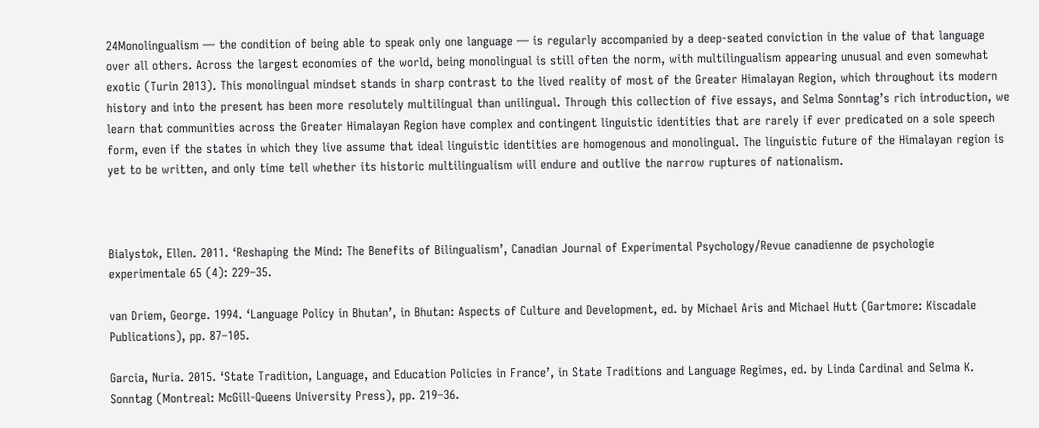24Monolingualism — the condition of being able to speak only one language — is regularly accompanied by a deep-seated conviction in the value of that language over all others. Across the largest economies of the world, being monolingual is still often the norm, with multilingualism appearing unusual and even somewhat exotic (Turin 2013). This monolingual mindset stands in sharp contrast to the lived reality of most of the Greater Himalayan Region, which throughout its modern history and into the present has been more resolutely multilingual than unilingual. Through this collection of five essays, and Selma Sonntag’s rich introduction, we learn that communities across the Greater Himalayan Region have complex and contingent linguistic identities that are rarely if ever predicated on a sole speech form, even if the states in which they live assume that ideal linguistic identities are homogenous and monolingual. The linguistic future of the Himalayan region is yet to be written, and only time tell whether its historic multilingualism will endure and outlive the narrow ruptures of nationalism.



Bialystok, Ellen. 2011. ‘Reshaping the Mind: The Benefits of Bilingualism’, Canadian Journal of Experimental Psychology/Revue canadienne de psychologie experimentale 65 (4): 229–35.

van Driem, George. 1994. ‘Language Policy in Bhutan’, in Bhutan: Aspects of Culture and Development, ed. by Michael Aris and Michael Hutt (Gartmore: Kiscadale Publications), pp. 87–105.

Garcia, Nuria. 2015. ‘State Tradition, Language, and Education Policies in France’, in State Traditions and Language Regimes, ed. by Linda Cardinal and Selma K. Sonntag (Montreal: McGill-Queens University Press), pp. 219–36.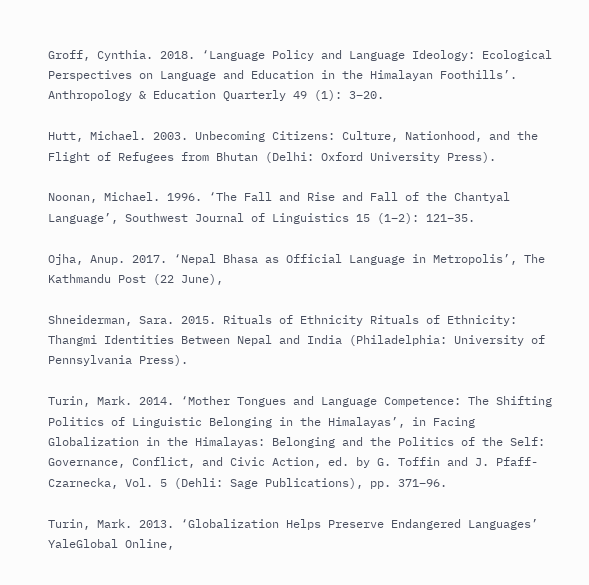Groff, Cynthia. 2018. ‘Language Policy and Language Ideology: Ecological Perspectives on Language and Education in the Himalayan Foothills’. Anthropology & Education Quarterly 49 (1): 3–20.

Hutt, Michael. 2003. Unbecoming Citizens: Culture, Nationhood, and the Flight of Refugees from Bhutan (Delhi: Oxford University Press).

Noonan, Michael. 1996. ‘The Fall and Rise and Fall of the Chantyal Language’, Southwest Journal of Linguistics 15 (1–2): 121–35.

Ojha, Anup. 2017. ‘Nepal Bhasa as Official Language in Metropolis’, The Kathmandu Post (22 June),

Shneiderman, Sara. 2015. Rituals of Ethnicity Rituals of Ethnicity: Thangmi Identities Between Nepal and India (Philadelphia: University of Pennsylvania Press).

Turin, Mark. 2014. ‘Mother Tongues and Language Competence: The Shifting Politics of Linguistic Belonging in the Himalayas’, in Facing Globalization in the Himalayas: Belonging and the Politics of the Self: Governance, Conflict, and Civic Action, ed. by G. Toffin and J. Pfaff-Czarnecka, Vol. 5 (Dehli: Sage Publications), pp. 371–96.

Turin, Mark. 2013. ‘Globalization Helps Preserve Endangered Languages’ YaleGlobal Online,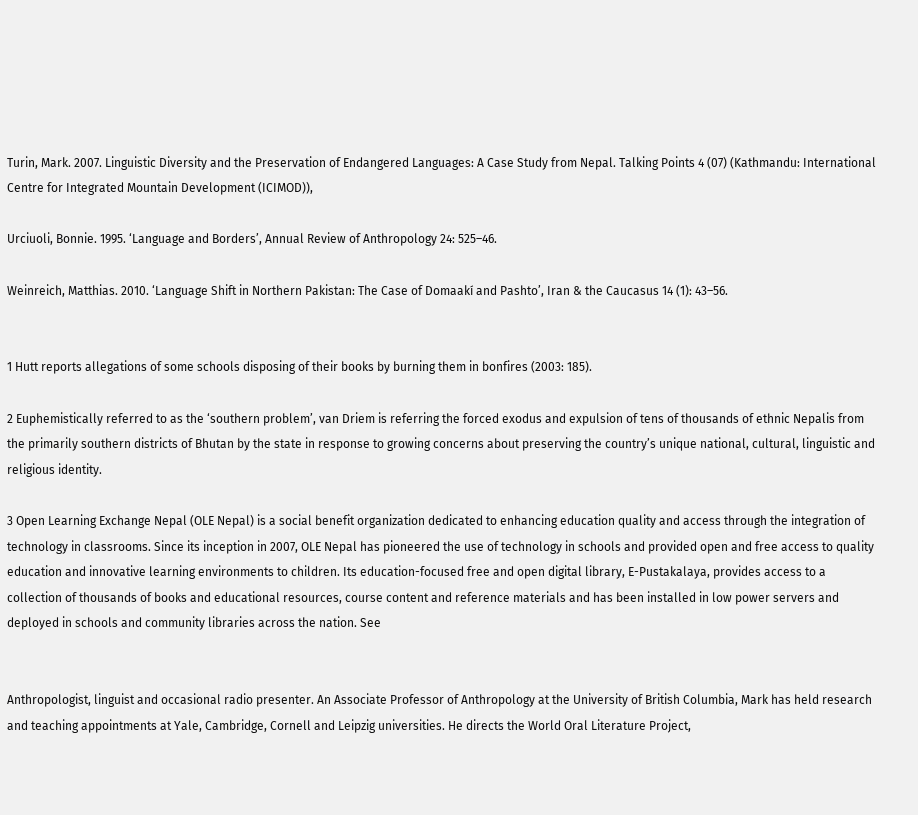Turin, Mark. 2007. Linguistic Diversity and the Preservation of Endangered Languages: A Case Study from Nepal. Talking Points 4 (07) (Kathmandu: International Centre for Integrated Mountain Development (ICIMOD)),

Urciuoli, Bonnie. 1995. ‘Language and Borders’, Annual Review of Anthropology 24: 525–46.

Weinreich, Matthias. 2010. ‘Language Shift in Northern Pakistan: The Case of Domaakí and Pashto’, Iran & the Caucasus 14 (1): 43–56.


1 Hutt reports allegations of some schools disposing of their books by burning them in bonfires (2003: 185).

2 Euphemistically referred to as the ‘southern problem’, van Driem is referring the forced exodus and expulsion of tens of thousands of ethnic Nepalis from the primarily southern districts of Bhutan by the state in response to growing concerns about preserving the country’s unique national, cultural, linguistic and religious identity.

3 Open Learning Exchange Nepal (OLE Nepal) is a social benefit organization dedicated to enhancing education quality and access through the integration of technology in classrooms. Since its inception in 2007, OLE Nepal has pioneered the use of technology in schools and provided open and free access to quality education and innovative learning environments to children. Its education-focused free and open digital library, E-Pustakalaya, provides access to a collection of thousands of books and educational resources, course content and reference materials and has been installed in low power servers and deployed in schools and community libraries across the nation. See


Anthropologist, linguist and occasional radio presenter. An Associate Professor of Anthropology at the University of British Columbia, Mark has held research and teaching appointments at Yale, Cambridge, Cornell and Leipzig universities. He directs the World Oral Literature Project,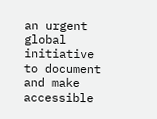an urgent global initiative to document and make accessible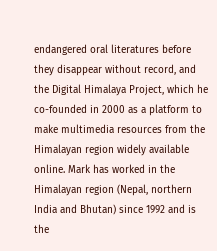endangered oral literatures before they disappear without record, and the Digital Himalaya Project, which he co-founded in 2000 as a platform to make multimedia resources from the Himalayan region widely available online. Mark has worked in the Himalayan region (Nepal, northern India and Bhutan) since 1992 and is the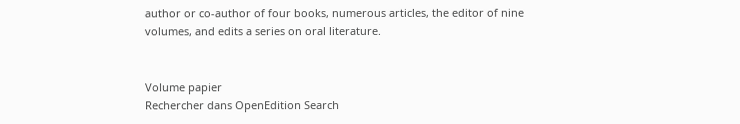author or co-author of four books, numerous articles, the editor of nine volumes, and edits a series on oral literature.


Volume papier
Rechercher dans OpenEdition Search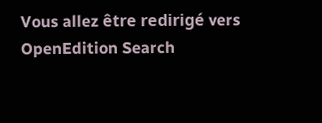Vous allez être redirigé vers OpenEdition Search